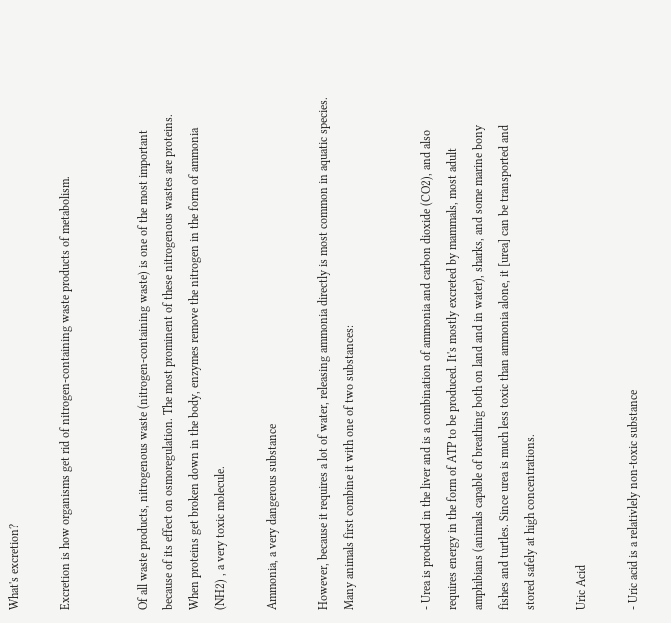What's excretion?

Excretion is how organisms get rid of nitrogen-containing waste products of metabolism.


Of all waste products, nitrogenous waste (nitrogen-containing waste) is one of the most important because of its effect on osmoregulation. The most prominent of these nitrogenous wastes are proteins. When proteins get broken down in the body, enzymes remove the nitrogen in the form of ammonia (NH2) , a very toxic molecule.

Ammonia, a very dangerous substance

However, because it requires a lot of water, releasing ammonia directly is most common in aquatic species. Many animals first combine it with one of two substances:


- Urea is produced in the liver and is a combination of ammonia and carbon dioxide (CO2), and also requires energy in the form of ATP to be produced. It's mostly excreted by mammals, most adult amphibians (animals capable of breathing both on land and in water), sharks, and some marine bony fishes and turtles. Since urea is much less toxic than ammonia alone, it [urea] can be transported and stored safely at high concentrations.

Uric Acid

- Uric acid is a relativlely non-toxic substance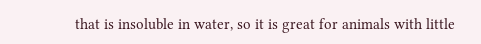that is insoluble in water, so it is great for animals with little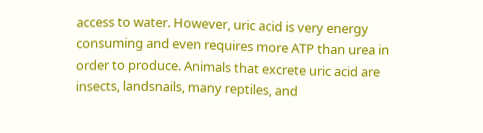access to water. However, uric acid is very energy consuming and even requires more ATP than urea in order to produce. Animals that excrete uric acid are insects, landsnails, many reptiles, and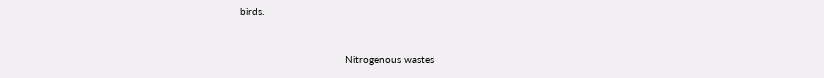birds.


                                   Nitrogenous wastes